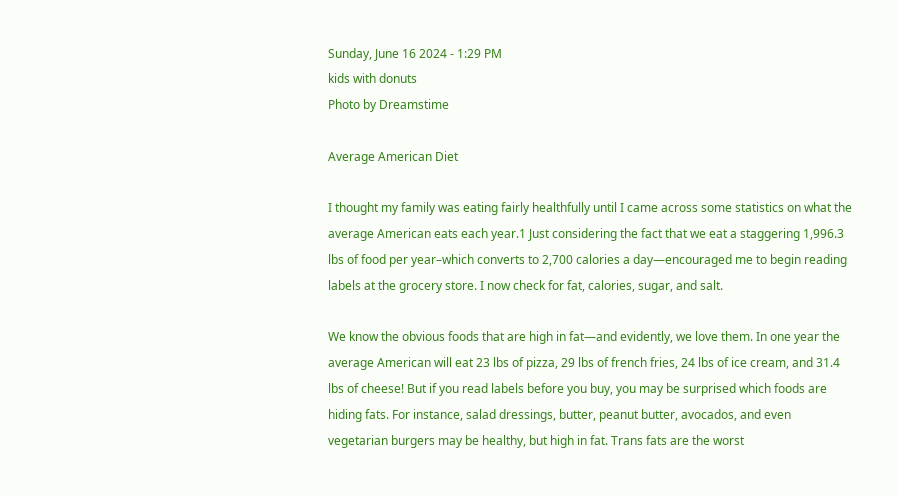Sunday, June 16 2024 - 1:29 PM
kids with donuts
Photo by Dreamstime

Average American Diet

I thought my family was eating fairly healthfully until I came across some statistics on what the average American eats each year.1 Just considering the fact that we eat a staggering 1,996.3 lbs of food per year–which converts to 2,700 calories a day—encouraged me to begin reading labels at the grocery store. I now check for fat, calories, sugar, and salt.

We know the obvious foods that are high in fat—and evidently, we love them. In one year the average American will eat 23 lbs of pizza, 29 lbs of french fries, 24 lbs of ice cream, and 31.4 lbs of cheese! But if you read labels before you buy, you may be surprised which foods are hiding fats. For instance, salad dressings, butter, peanut butter, avocados, and even vegetarian burgers may be healthy, but high in fat. Trans fats are the worst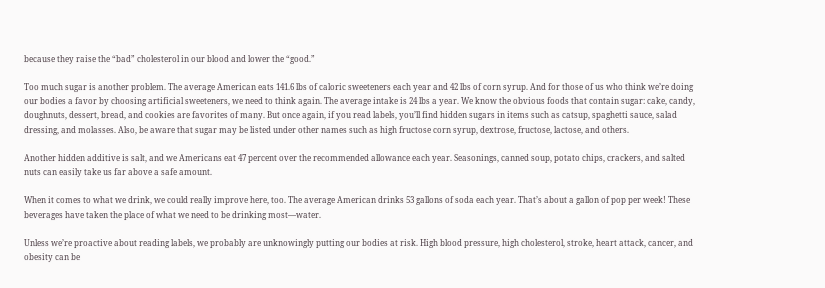because they raise the “bad” cholesterol in our blood and lower the “good.”

Too much sugar is another problem. The average American eats 141.6 lbs of caloric sweeteners each year and 42 lbs of corn syrup. And for those of us who think we’re doing our bodies a favor by choosing artificial sweeteners, we need to think again. The average intake is 24 lbs a year. We know the obvious foods that contain sugar: cake, candy, doughnuts, dessert, bread, and cookies are favorites of many. But once again, if you read labels, you’ll find hidden sugars in items such as catsup, spaghetti sauce, salad dressing, and molasses. Also, be aware that sugar may be listed under other names such as high fructose corn syrup, dextrose, fructose, lactose, and others.

Another hidden additive is salt, and we Americans eat 47 percent over the recommended allowance each year. Seasonings, canned soup, potato chips, crackers, and salted nuts can easily take us far above a safe amount.

When it comes to what we drink, we could really improve here, too. The average American drinks 53 gallons of soda each year. That’s about a gallon of pop per week! These beverages have taken the place of what we need to be drinking most—water.

Unless we’re proactive about reading labels, we probably are unknowingly putting our bodies at risk. High blood pressure, high cholesterol, stroke, heart attack, cancer, and obesity can be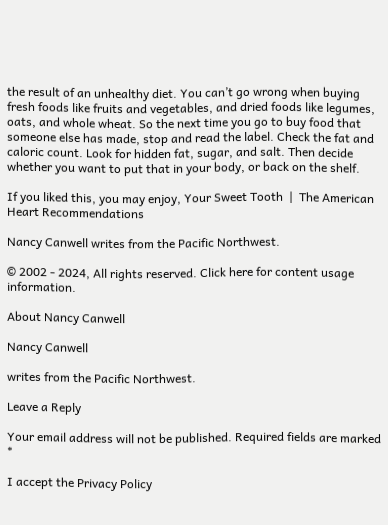the result of an unhealthy diet. You can’t go wrong when buying fresh foods like fruits and vegetables, and dried foods like legumes, oats, and whole wheat. So the next time you go to buy food that someone else has made, stop and read the label. Check the fat and caloric count. Look for hidden fat, sugar, and salt. Then decide whether you want to put that in your body, or back on the shelf.

If you liked this, you may enjoy, Your Sweet Tooth  |  The American Heart Recommendations

Nancy Canwell writes from the Pacific Northwest.

© 2002 - 2024, All rights reserved. Click here for content usage information.

About Nancy Canwell

Nancy Canwell

writes from the Pacific Northwest.

Leave a Reply

Your email address will not be published. Required fields are marked *

I accept the Privacy Policy